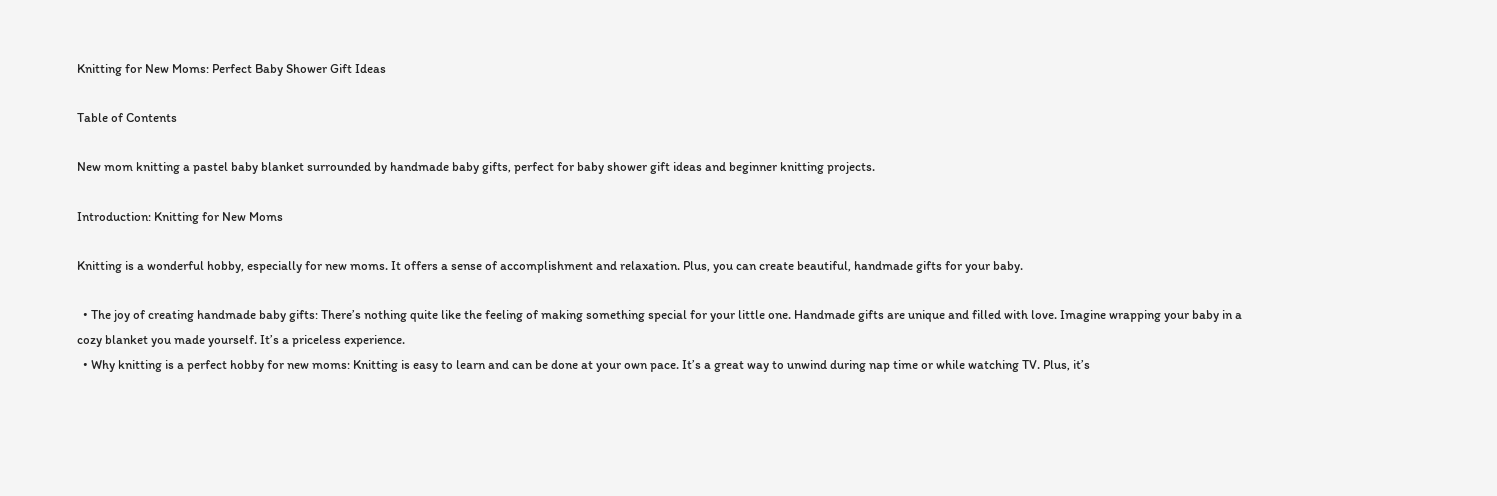Knitting for New Moms: Perfect Baby Shower Gift Ideas

Table of Contents

New mom knitting a pastel baby blanket surrounded by handmade baby gifts, perfect for baby shower gift ideas and beginner knitting projects.

Introduction: Knitting for New Moms

Knitting is a wonderful hobby, especially for new moms. It offers a sense of accomplishment and relaxation. Plus, you can create beautiful, handmade gifts for your baby.

  • The joy of creating handmade baby gifts: There’s nothing quite like the feeling of making something special for your little one. Handmade gifts are unique and filled with love. Imagine wrapping your baby in a cozy blanket you made yourself. It’s a priceless experience.
  • Why knitting is a perfect hobby for new moms: Knitting is easy to learn and can be done at your own pace. It’s a great way to unwind during nap time or while watching TV. Plus, it’s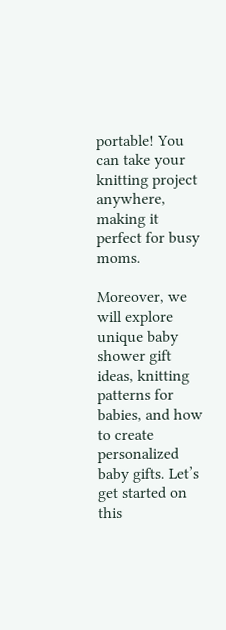portable! You can take your knitting project anywhere, making it perfect for busy moms.

Moreover, we will explore unique baby shower gift ideas, knitting patterns for babies, and how to create personalized baby gifts. Let’s get started on this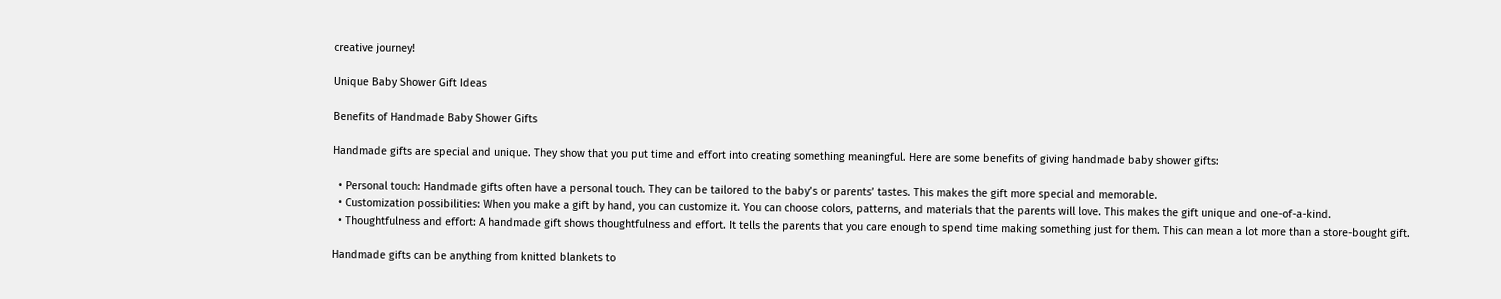creative journey!

Unique Baby Shower Gift Ideas

Benefits of Handmade Baby Shower Gifts

Handmade gifts are special and unique. They show that you put time and effort into creating something meaningful. Here are some benefits of giving handmade baby shower gifts:

  • Personal touch: Handmade gifts often have a personal touch. They can be tailored to the baby’s or parents’ tastes. This makes the gift more special and memorable.
  • Customization possibilities: When you make a gift by hand, you can customize it. You can choose colors, patterns, and materials that the parents will love. This makes the gift unique and one-of-a-kind.
  • Thoughtfulness and effort: A handmade gift shows thoughtfulness and effort. It tells the parents that you care enough to spend time making something just for them. This can mean a lot more than a store-bought gift.

Handmade gifts can be anything from knitted blankets to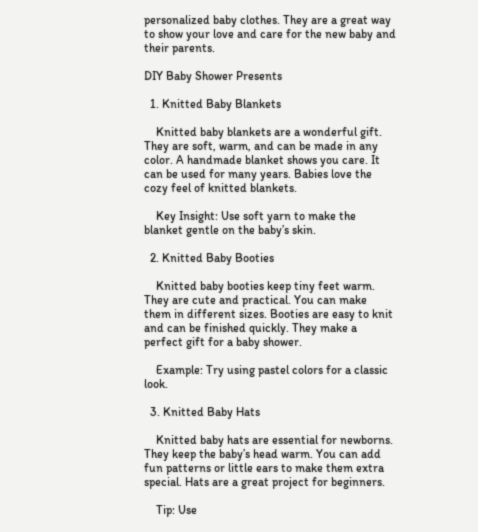personalized baby clothes. They are a great way to show your love and care for the new baby and their parents.

DIY Baby Shower Presents

  1. Knitted Baby Blankets

    Knitted baby blankets are a wonderful gift. They are soft, warm, and can be made in any color. A handmade blanket shows you care. It can be used for many years. Babies love the cozy feel of knitted blankets.

    Key Insight: Use soft yarn to make the blanket gentle on the baby’s skin.

  2. Knitted Baby Booties

    Knitted baby booties keep tiny feet warm. They are cute and practical. You can make them in different sizes. Booties are easy to knit and can be finished quickly. They make a perfect gift for a baby shower.

    Example: Try using pastel colors for a classic look.

  3. Knitted Baby Hats

    Knitted baby hats are essential for newborns. They keep the baby’s head warm. You can add fun patterns or little ears to make them extra special. Hats are a great project for beginners.

    Tip: Use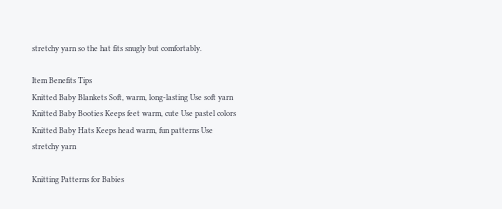stretchy yarn so the hat fits snugly but comfortably.

Item Benefits Tips
Knitted Baby Blankets Soft, warm, long-lasting Use soft yarn
Knitted Baby Booties Keeps feet warm, cute Use pastel colors
Knitted Baby Hats Keeps head warm, fun patterns Use stretchy yarn

Knitting Patterns for Babies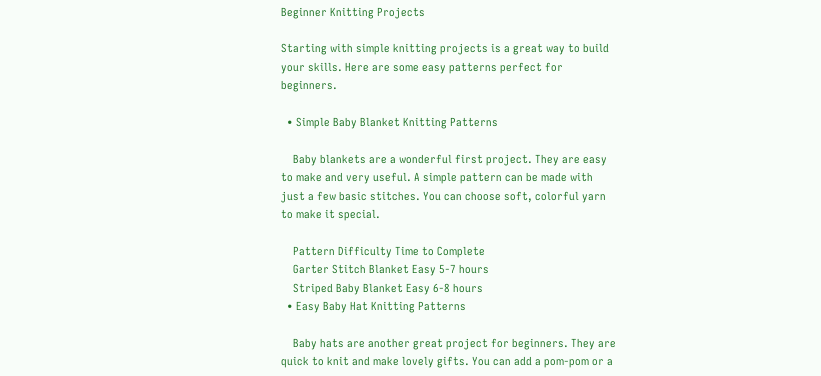Beginner Knitting Projects

Starting with simple knitting projects is a great way to build your skills. Here are some easy patterns perfect for beginners.

  • Simple Baby Blanket Knitting Patterns

    Baby blankets are a wonderful first project. They are easy to make and very useful. A simple pattern can be made with just a few basic stitches. You can choose soft, colorful yarn to make it special.

    Pattern Difficulty Time to Complete
    Garter Stitch Blanket Easy 5-7 hours
    Striped Baby Blanket Easy 6-8 hours
  • Easy Baby Hat Knitting Patterns

    Baby hats are another great project for beginners. They are quick to knit and make lovely gifts. You can add a pom-pom or a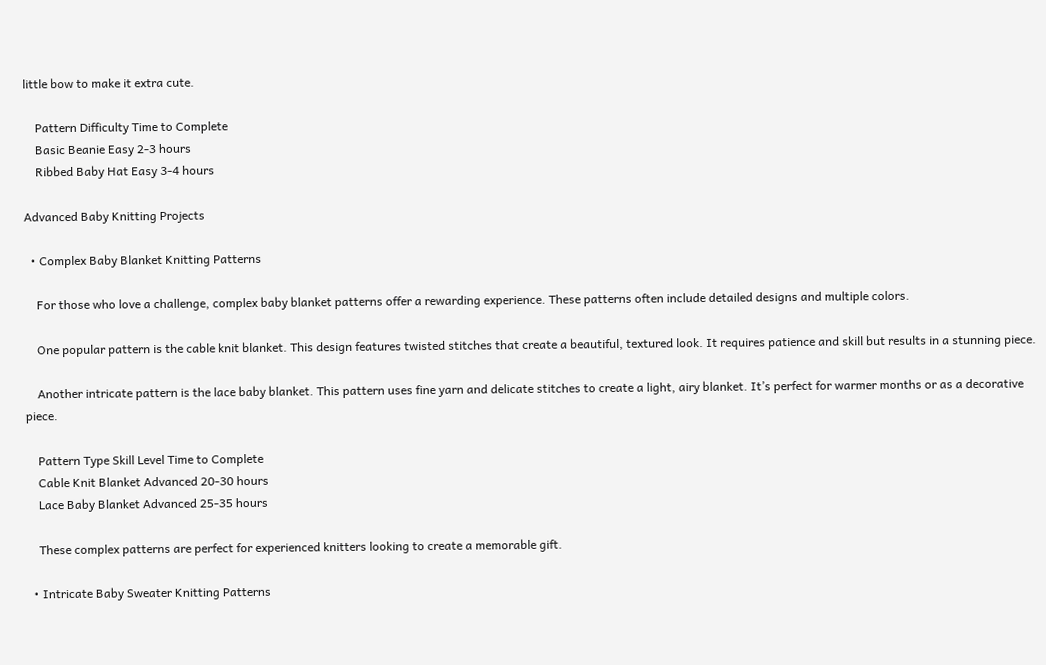little bow to make it extra cute.

    Pattern Difficulty Time to Complete
    Basic Beanie Easy 2-3 hours
    Ribbed Baby Hat Easy 3-4 hours

Advanced Baby Knitting Projects

  • Complex Baby Blanket Knitting Patterns

    For those who love a challenge, complex baby blanket patterns offer a rewarding experience. These patterns often include detailed designs and multiple colors.

    One popular pattern is the cable knit blanket. This design features twisted stitches that create a beautiful, textured look. It requires patience and skill but results in a stunning piece.

    Another intricate pattern is the lace baby blanket. This pattern uses fine yarn and delicate stitches to create a light, airy blanket. It’s perfect for warmer months or as a decorative piece.

    Pattern Type Skill Level Time to Complete
    Cable Knit Blanket Advanced 20-30 hours
    Lace Baby Blanket Advanced 25-35 hours

    These complex patterns are perfect for experienced knitters looking to create a memorable gift.

  • Intricate Baby Sweater Knitting Patterns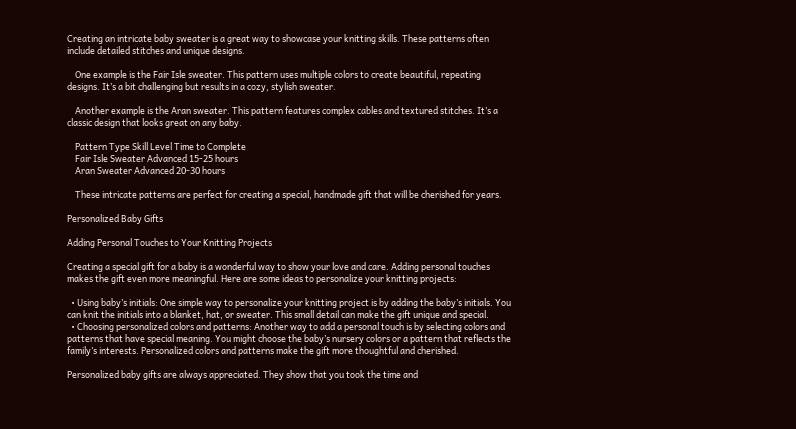Creating an intricate baby sweater is a great way to showcase your knitting skills. These patterns often include detailed stitches and unique designs.

    One example is the Fair Isle sweater. This pattern uses multiple colors to create beautiful, repeating designs. It’s a bit challenging but results in a cozy, stylish sweater.

    Another example is the Aran sweater. This pattern features complex cables and textured stitches. It’s a classic design that looks great on any baby.

    Pattern Type Skill Level Time to Complete
    Fair Isle Sweater Advanced 15-25 hours
    Aran Sweater Advanced 20-30 hours

    These intricate patterns are perfect for creating a special, handmade gift that will be cherished for years.

Personalized Baby Gifts

Adding Personal Touches to Your Knitting Projects

Creating a special gift for a baby is a wonderful way to show your love and care. Adding personal touches makes the gift even more meaningful. Here are some ideas to personalize your knitting projects:

  • Using baby’s initials: One simple way to personalize your knitting project is by adding the baby’s initials. You can knit the initials into a blanket, hat, or sweater. This small detail can make the gift unique and special.
  • Choosing personalized colors and patterns: Another way to add a personal touch is by selecting colors and patterns that have special meaning. You might choose the baby’s nursery colors or a pattern that reflects the family’s interests. Personalized colors and patterns make the gift more thoughtful and cherished.

Personalized baby gifts are always appreciated. They show that you took the time and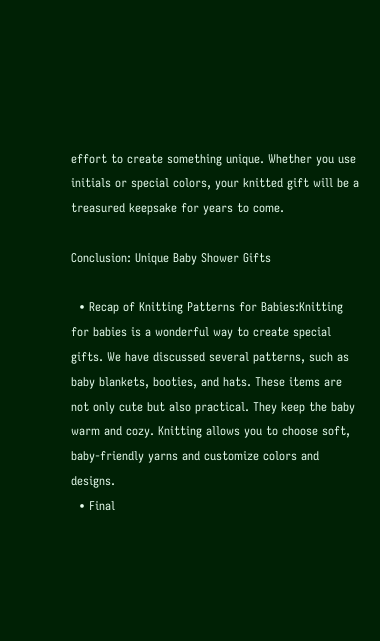effort to create something unique. Whether you use initials or special colors, your knitted gift will be a treasured keepsake for years to come.

Conclusion: Unique Baby Shower Gifts

  • Recap of Knitting Patterns for Babies:Knitting for babies is a wonderful way to create special gifts. We have discussed several patterns, such as baby blankets, booties, and hats. These items are not only cute but also practical. They keep the baby warm and cozy. Knitting allows you to choose soft, baby-friendly yarns and customize colors and designs.
  • Final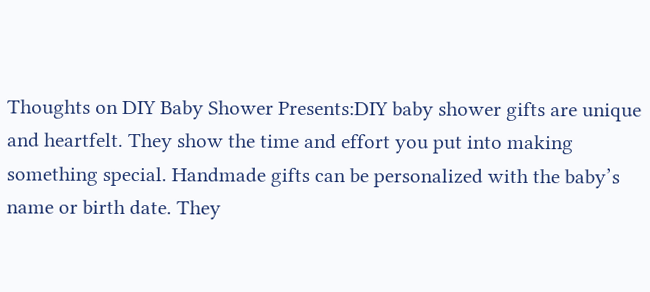Thoughts on DIY Baby Shower Presents:DIY baby shower gifts are unique and heartfelt. They show the time and effort you put into making something special. Handmade gifts can be personalized with the baby’s name or birth date. They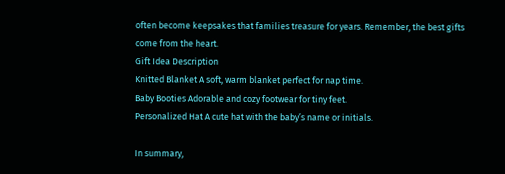often become keepsakes that families treasure for years. Remember, the best gifts come from the heart.
Gift Idea Description
Knitted Blanket A soft, warm blanket perfect for nap time.
Baby Booties Adorable and cozy footwear for tiny feet.
Personalized Hat A cute hat with the baby’s name or initials.

In summary,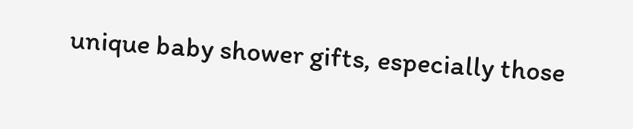unique baby shower gifts, especially those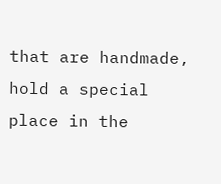that are handmade, hold a special place in the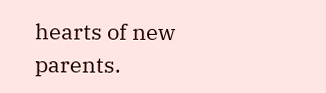hearts of new parents.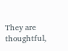They are thoughtful,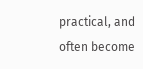practical, and often become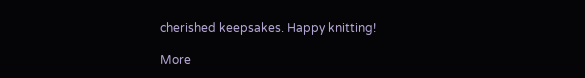cherished keepsakes. Happy knitting!

More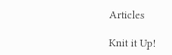Articles

Knit it Up!